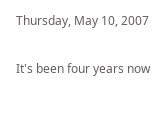Thursday, May 10, 2007


It's been four years now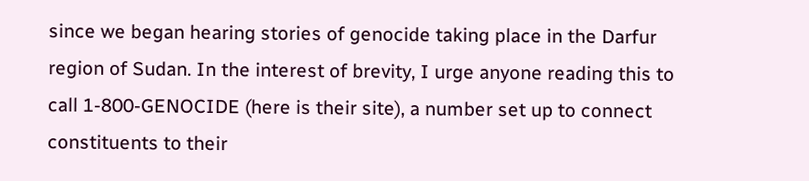since we began hearing stories of genocide taking place in the Darfur region of Sudan. In the interest of brevity, I urge anyone reading this to call 1-800-GENOCIDE (here is their site), a number set up to connect constituents to their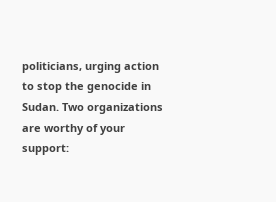politicians, urging action to stop the genocide in Sudan. Two organizations are worthy of your support: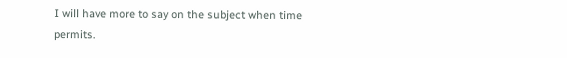I will have more to say on the subject when time permits.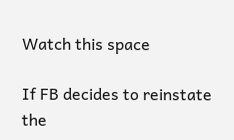Watch this space

If FB decides to reinstate the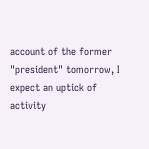account of the former "president" tomorrow, I expect an uptick of activity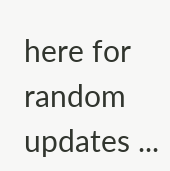here for random updates ...